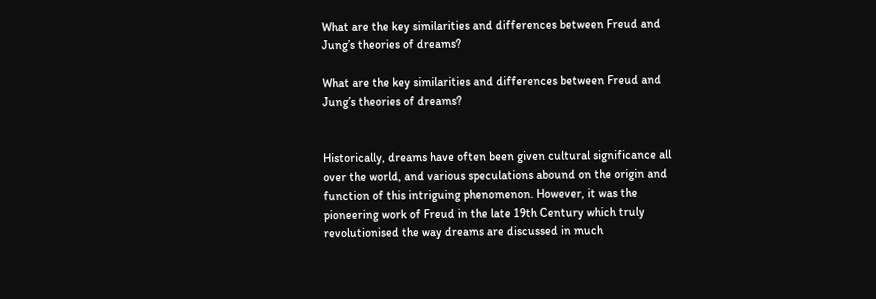What are the key similarities and differences between Freud and Jung’s theories of dreams?

What are the key similarities and differences between Freud and Jung’s theories of dreams?


Historically, dreams have often been given cultural significance all over the world, and various speculations abound on the origin and function of this intriguing phenomenon. However, it was the pioneering work of Freud in the late 19th Century which truly revolutionised the way dreams are discussed in much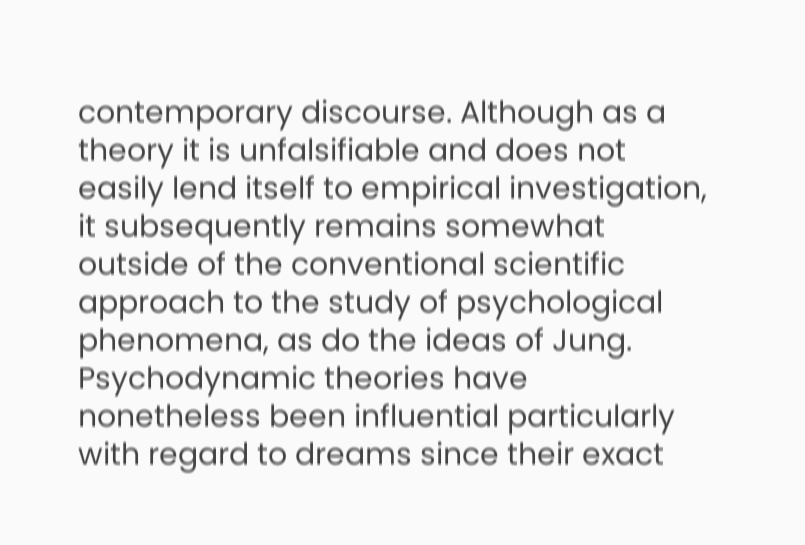contemporary discourse. Although as a theory it is unfalsifiable and does not easily lend itself to empirical investigation, it subsequently remains somewhat outside of the conventional scientific approach to the study of psychological phenomena, as do the ideas of Jung. Psychodynamic theories have nonetheless been influential particularly with regard to dreams since their exact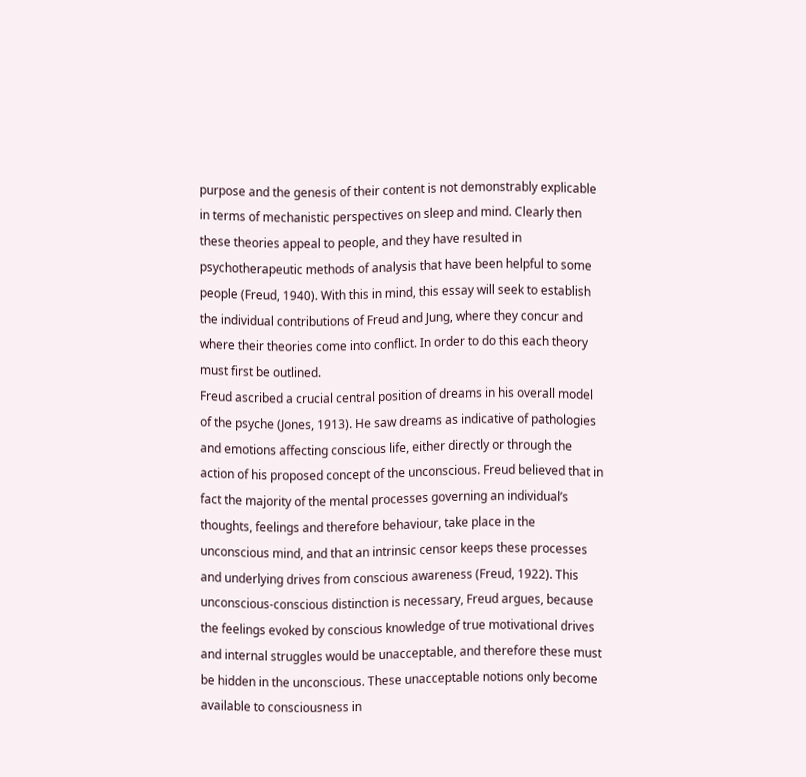purpose and the genesis of their content is not demonstrably explicable in terms of mechanistic perspectives on sleep and mind. Clearly then these theories appeal to people, and they have resulted in psychotherapeutic methods of analysis that have been helpful to some people (Freud, 1940). With this in mind, this essay will seek to establish the individual contributions of Freud and Jung, where they concur and where their theories come into conflict. In order to do this each theory must first be outlined.
Freud ascribed a crucial central position of dreams in his overall model of the psyche (Jones, 1913). He saw dreams as indicative of pathologies and emotions affecting conscious life, either directly or through the action of his proposed concept of the unconscious. Freud believed that in fact the majority of the mental processes governing an individual’s thoughts, feelings and therefore behaviour, take place in the unconscious mind, and that an intrinsic censor keeps these processes and underlying drives from conscious awareness (Freud, 1922). This unconscious-conscious distinction is necessary, Freud argues, because the feelings evoked by conscious knowledge of true motivational drives and internal struggles would be unacceptable, and therefore these must be hidden in the unconscious. These unacceptable notions only become available to consciousness in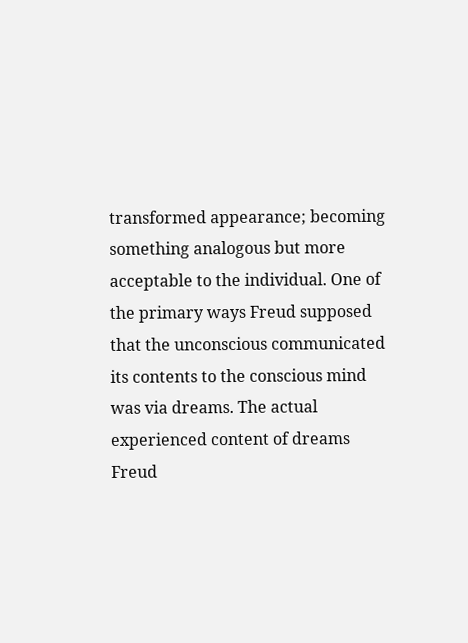transformed appearance; becoming something analogous but more acceptable to the individual. One of the primary ways Freud supposed that the unconscious communicated its contents to the conscious mind was via dreams. The actual experienced content of dreams Freud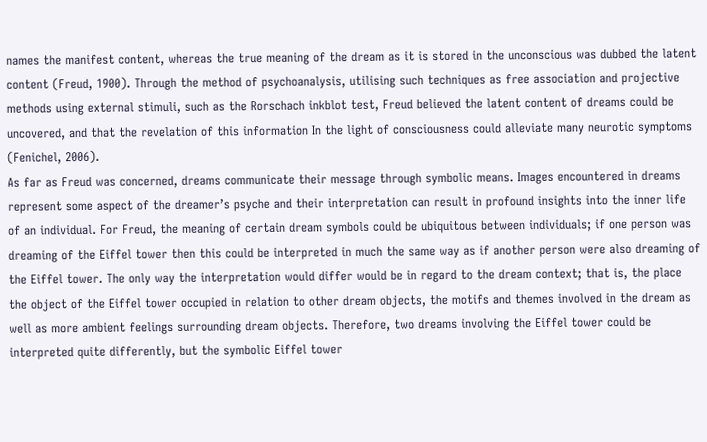names the manifest content, whereas the true meaning of the dream as it is stored in the unconscious was dubbed the latent content (Freud, 1900). Through the method of psychoanalysis, utilising such techniques as free association and projective methods using external stimuli, such as the Rorschach inkblot test, Freud believed the latent content of dreams could be uncovered, and that the revelation of this information In the light of consciousness could alleviate many neurotic symptoms (Fenichel, 2006).
As far as Freud was concerned, dreams communicate their message through symbolic means. Images encountered in dreams represent some aspect of the dreamer’s psyche and their interpretation can result in profound insights into the inner life of an individual. For Freud, the meaning of certain dream symbols could be ubiquitous between individuals; if one person was dreaming of the Eiffel tower then this could be interpreted in much the same way as if another person were also dreaming of the Eiffel tower. The only way the interpretation would differ would be in regard to the dream context; that is, the place the object of the Eiffel tower occupied in relation to other dream objects, the motifs and themes involved in the dream as well as more ambient feelings surrounding dream objects. Therefore, two dreams involving the Eiffel tower could be interpreted quite differently, but the symbolic Eiffel tower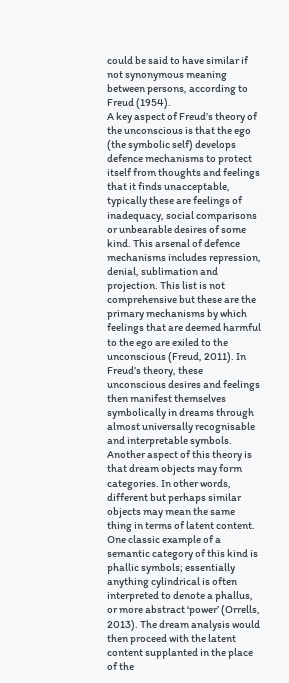could be said to have similar if not synonymous meaning between persons, according to Freud (1954).
A key aspect of Freud’s theory of the unconscious is that the ego (the symbolic self) develops defence mechanisms to protect itself from thoughts and feelings that it finds unacceptable, typically these are feelings of inadequacy, social comparisons or unbearable desires of some kind. This arsenal of defence mechanisms includes repression, denial, sublimation and projection. This list is not comprehensive but these are the primary mechanisms by which feelings that are deemed harmful to the ego are exiled to the unconscious (Freud, 2011). In Freud’s theory, these unconscious desires and feelings then manifest themselves symbolically in dreams through almost universally recognisable and interpretable symbols. Another aspect of this theory is that dream objects may form categories. In other words, different but perhaps similar objects may mean the same thing in terms of latent content. One classic example of a semantic category of this kind is phallic symbols; essentially anything cylindrical is often interpreted to denote a phallus, or more abstract ‘power’ (Orrells, 2013). The dream analysis would then proceed with the latent content supplanted in the place of the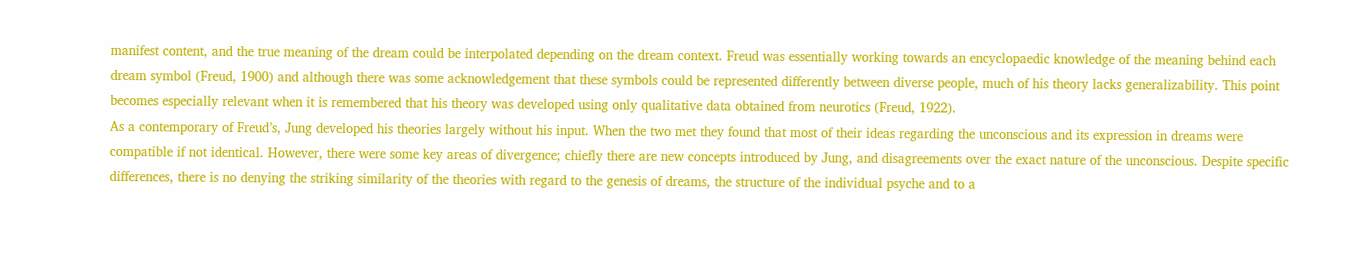manifest content, and the true meaning of the dream could be interpolated depending on the dream context. Freud was essentially working towards an encyclopaedic knowledge of the meaning behind each dream symbol (Freud, 1900) and although there was some acknowledgement that these symbols could be represented differently between diverse people, much of his theory lacks generalizability. This point becomes especially relevant when it is remembered that his theory was developed using only qualitative data obtained from neurotics (Freud, 1922).
As a contemporary of Freud’s, Jung developed his theories largely without his input. When the two met they found that most of their ideas regarding the unconscious and its expression in dreams were compatible if not identical. However, there were some key areas of divergence; chiefly there are new concepts introduced by Jung, and disagreements over the exact nature of the unconscious. Despite specific differences, there is no denying the striking similarity of the theories with regard to the genesis of dreams, the structure of the individual psyche and to a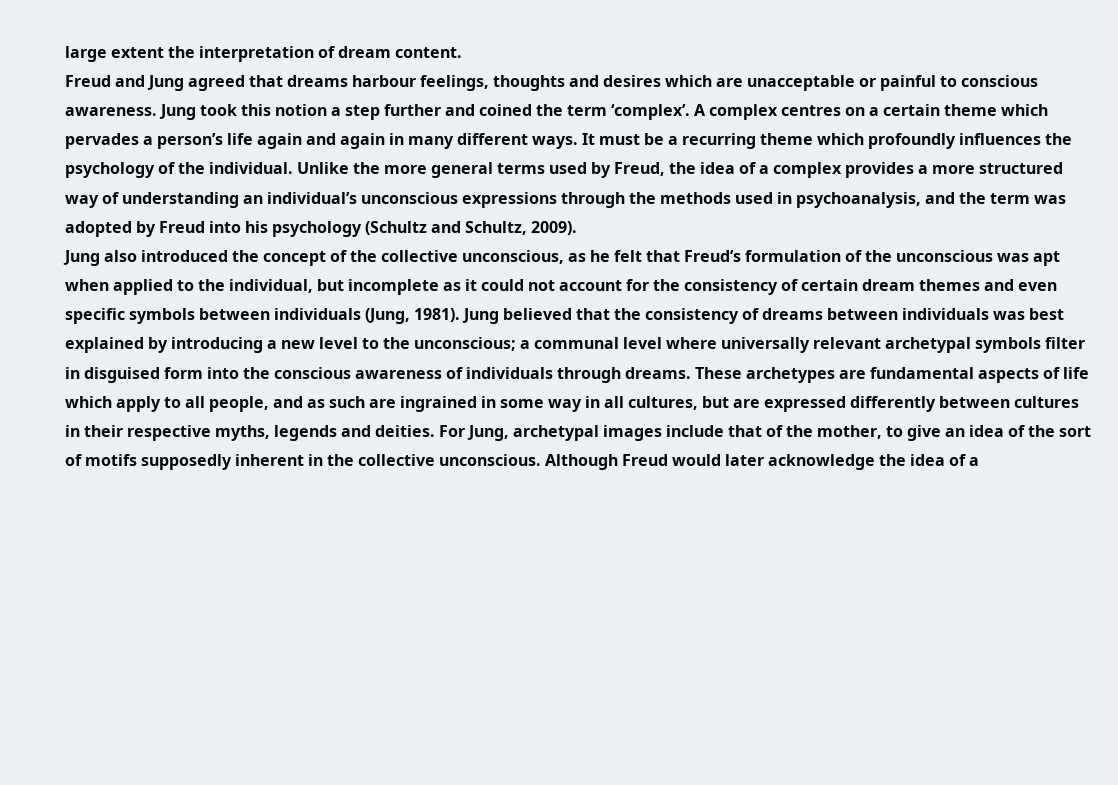large extent the interpretation of dream content.
Freud and Jung agreed that dreams harbour feelings, thoughts and desires which are unacceptable or painful to conscious awareness. Jung took this notion a step further and coined the term ‘complex’. A complex centres on a certain theme which pervades a person’s life again and again in many different ways. It must be a recurring theme which profoundly influences the psychology of the individual. Unlike the more general terms used by Freud, the idea of a complex provides a more structured way of understanding an individual’s unconscious expressions through the methods used in psychoanalysis, and the term was adopted by Freud into his psychology (Schultz and Schultz, 2009).
Jung also introduced the concept of the collective unconscious, as he felt that Freud’s formulation of the unconscious was apt when applied to the individual, but incomplete as it could not account for the consistency of certain dream themes and even specific symbols between individuals (Jung, 1981). Jung believed that the consistency of dreams between individuals was best explained by introducing a new level to the unconscious; a communal level where universally relevant archetypal symbols filter in disguised form into the conscious awareness of individuals through dreams. These archetypes are fundamental aspects of life which apply to all people, and as such are ingrained in some way in all cultures, but are expressed differently between cultures in their respective myths, legends and deities. For Jung, archetypal images include that of the mother, to give an idea of the sort of motifs supposedly inherent in the collective unconscious. Although Freud would later acknowledge the idea of a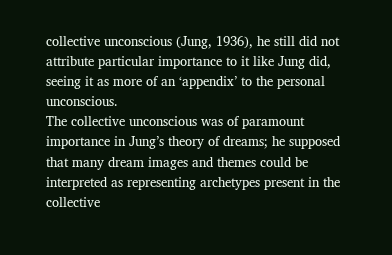collective unconscious (Jung, 1936), he still did not attribute particular importance to it like Jung did, seeing it as more of an ‘appendix’ to the personal unconscious.
The collective unconscious was of paramount importance in Jung’s theory of dreams; he supposed that many dream images and themes could be interpreted as representing archetypes present in the collective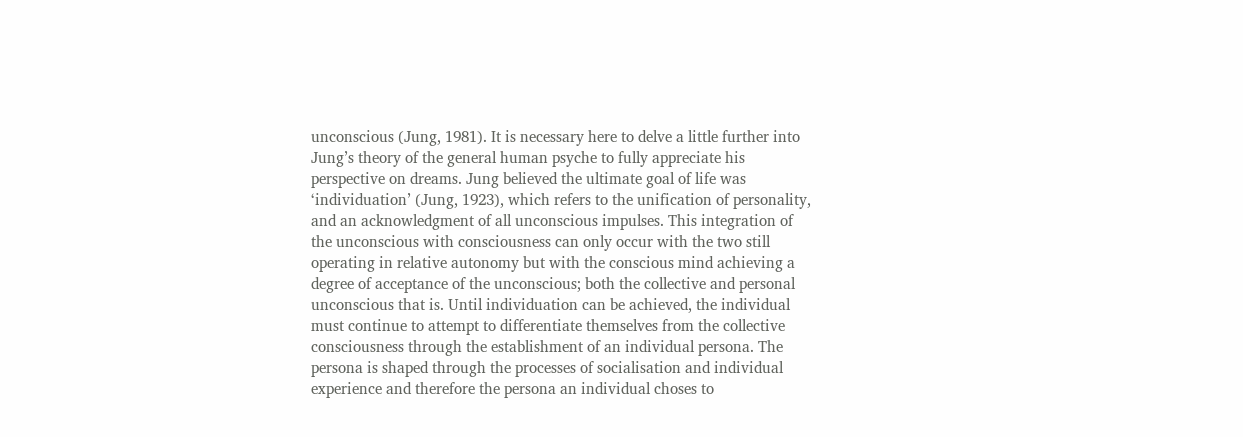unconscious (Jung, 1981). It is necessary here to delve a little further into Jung’s theory of the general human psyche to fully appreciate his perspective on dreams. Jung believed the ultimate goal of life was ‘individuation’ (Jung, 1923), which refers to the unification of personality, and an acknowledgment of all unconscious impulses. This integration of the unconscious with consciousness can only occur with the two still operating in relative autonomy but with the conscious mind achieving a degree of acceptance of the unconscious; both the collective and personal unconscious that is. Until individuation can be achieved, the individual must continue to attempt to differentiate themselves from the collective consciousness through the establishment of an individual persona. The persona is shaped through the processes of socialisation and individual experience and therefore the persona an individual choses to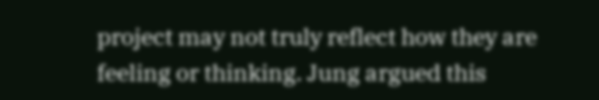project may not truly reflect how they are feeling or thinking. Jung argued this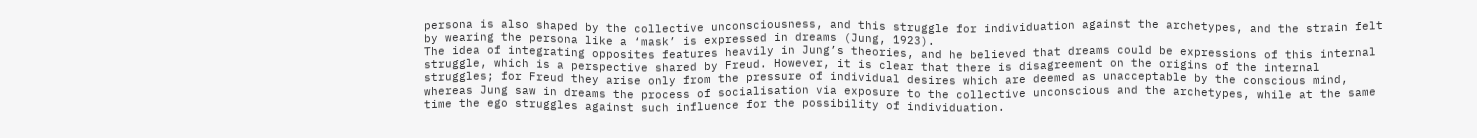persona is also shaped by the collective unconsciousness, and this struggle for individuation against the archetypes, and the strain felt by wearing the persona like a ‘mask’ is expressed in dreams (Jung, 1923).
The idea of integrating opposites features heavily in Jung’s theories, and he believed that dreams could be expressions of this internal struggle, which is a perspective shared by Freud. However, it is clear that there is disagreement on the origins of the internal struggles; for Freud they arise only from the pressure of individual desires which are deemed as unacceptable by the conscious mind, whereas Jung saw in dreams the process of socialisation via exposure to the collective unconscious and the archetypes, while at the same time the ego struggles against such influence for the possibility of individuation.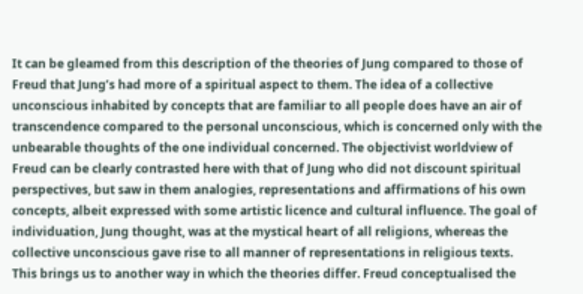It can be gleamed from this description of the theories of Jung compared to those of Freud that Jung’s had more of a spiritual aspect to them. The idea of a collective unconscious inhabited by concepts that are familiar to all people does have an air of transcendence compared to the personal unconscious, which is concerned only with the unbearable thoughts of the one individual concerned. The objectivist worldview of Freud can be clearly contrasted here with that of Jung who did not discount spiritual perspectives, but saw in them analogies, representations and affirmations of his own concepts, albeit expressed with some artistic licence and cultural influence. The goal of individuation, Jung thought, was at the mystical heart of all religions, whereas the collective unconscious gave rise to all manner of representations in religious texts.
This brings us to another way in which the theories differ. Freud conceptualised the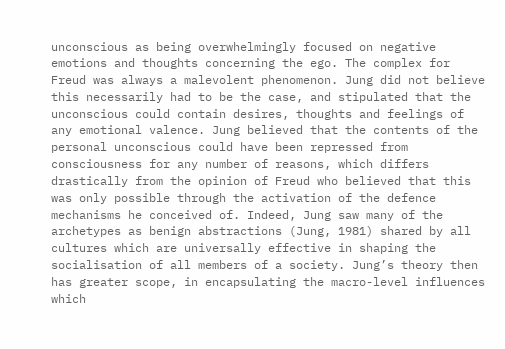unconscious as being overwhelmingly focused on negative emotions and thoughts concerning the ego. The complex for Freud was always a malevolent phenomenon. Jung did not believe this necessarily had to be the case, and stipulated that the unconscious could contain desires, thoughts and feelings of any emotional valence. Jung believed that the contents of the personal unconscious could have been repressed from consciousness for any number of reasons, which differs drastically from the opinion of Freud who believed that this was only possible through the activation of the defence mechanisms he conceived of. Indeed, Jung saw many of the archetypes as benign abstractions (Jung, 1981) shared by all cultures which are universally effective in shaping the socialisation of all members of a society. Jung’s theory then has greater scope, in encapsulating the macro-level influences which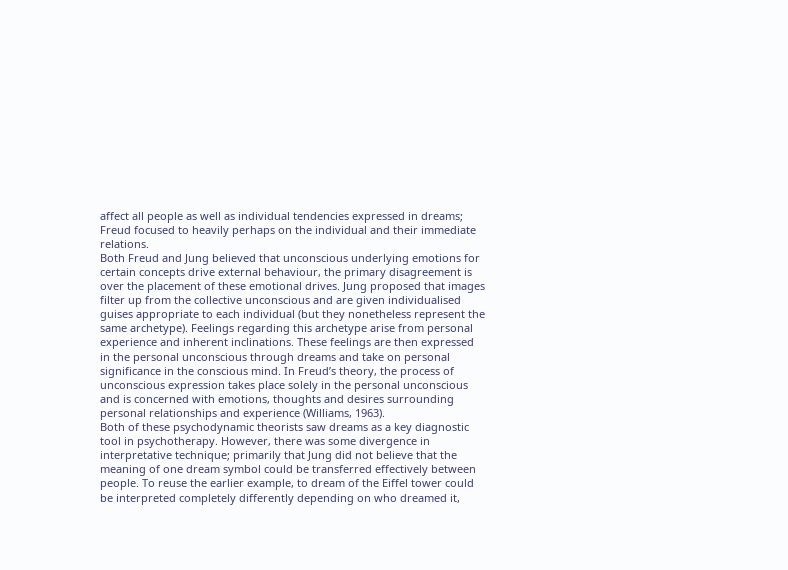affect all people as well as individual tendencies expressed in dreams; Freud focused to heavily perhaps on the individual and their immediate relations.
Both Freud and Jung believed that unconscious underlying emotions for certain concepts drive external behaviour, the primary disagreement is over the placement of these emotional drives. Jung proposed that images filter up from the collective unconscious and are given individualised guises appropriate to each individual (but they nonetheless represent the same archetype). Feelings regarding this archetype arise from personal experience and inherent inclinations. These feelings are then expressed in the personal unconscious through dreams and take on personal significance in the conscious mind. In Freud’s theory, the process of unconscious expression takes place solely in the personal unconscious and is concerned with emotions, thoughts and desires surrounding personal relationships and experience (Williams, 1963).
Both of these psychodynamic theorists saw dreams as a key diagnostic tool in psychotherapy. However, there was some divergence in interpretative technique; primarily that Jung did not believe that the meaning of one dream symbol could be transferred effectively between people. To reuse the earlier example, to dream of the Eiffel tower could be interpreted completely differently depending on who dreamed it,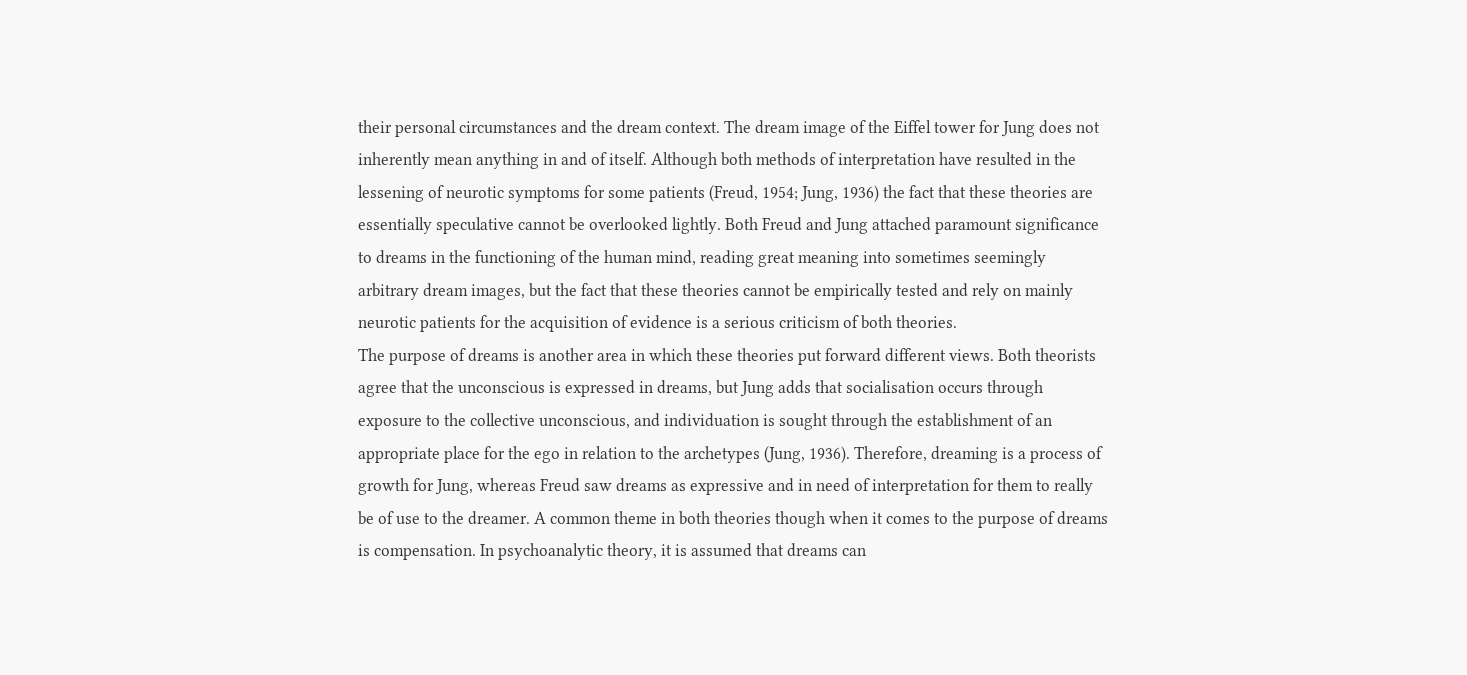their personal circumstances and the dream context. The dream image of the Eiffel tower for Jung does not inherently mean anything in and of itself. Although both methods of interpretation have resulted in the lessening of neurotic symptoms for some patients (Freud, 1954; Jung, 1936) the fact that these theories are essentially speculative cannot be overlooked lightly. Both Freud and Jung attached paramount significance to dreams in the functioning of the human mind, reading great meaning into sometimes seemingly arbitrary dream images, but the fact that these theories cannot be empirically tested and rely on mainly neurotic patients for the acquisition of evidence is a serious criticism of both theories.
The purpose of dreams is another area in which these theories put forward different views. Both theorists agree that the unconscious is expressed in dreams, but Jung adds that socialisation occurs through exposure to the collective unconscious, and individuation is sought through the establishment of an appropriate place for the ego in relation to the archetypes (Jung, 1936). Therefore, dreaming is a process of growth for Jung, whereas Freud saw dreams as expressive and in need of interpretation for them to really be of use to the dreamer. A common theme in both theories though when it comes to the purpose of dreams is compensation. In psychoanalytic theory, it is assumed that dreams can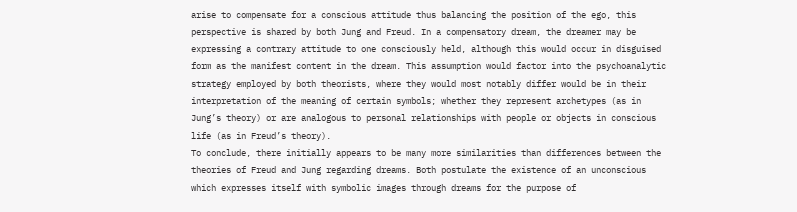arise to compensate for a conscious attitude thus balancing the position of the ego, this perspective is shared by both Jung and Freud. In a compensatory dream, the dreamer may be expressing a contrary attitude to one consciously held, although this would occur in disguised form as the manifest content in the dream. This assumption would factor into the psychoanalytic strategy employed by both theorists, where they would most notably differ would be in their interpretation of the meaning of certain symbols; whether they represent archetypes (as in Jung’s theory) or are analogous to personal relationships with people or objects in conscious life (as in Freud’s theory).
To conclude, there initially appears to be many more similarities than differences between the theories of Freud and Jung regarding dreams. Both postulate the existence of an unconscious which expresses itself with symbolic images through dreams for the purpose of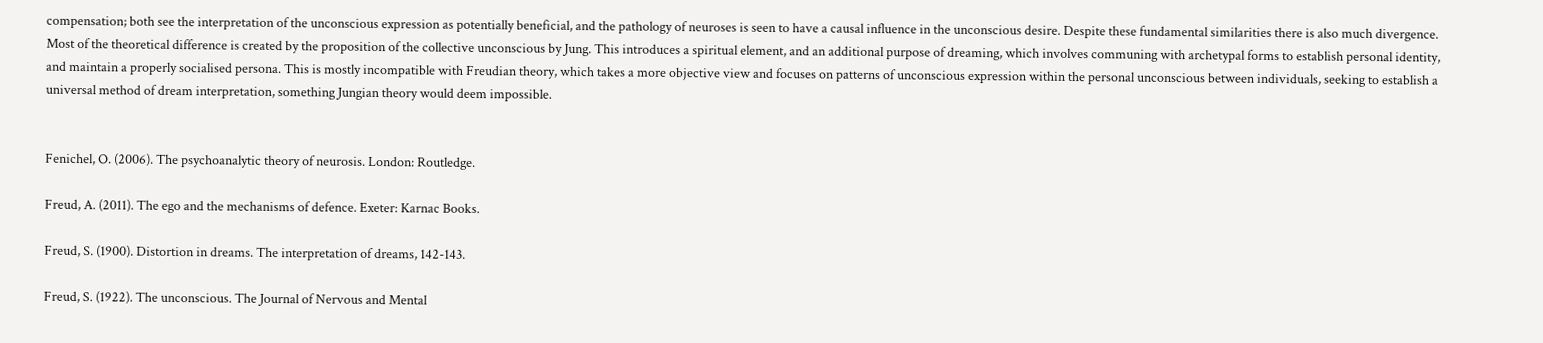compensation; both see the interpretation of the unconscious expression as potentially beneficial, and the pathology of neuroses is seen to have a causal influence in the unconscious desire. Despite these fundamental similarities there is also much divergence. Most of the theoretical difference is created by the proposition of the collective unconscious by Jung. This introduces a spiritual element, and an additional purpose of dreaming, which involves communing with archetypal forms to establish personal identity, and maintain a properly socialised persona. This is mostly incompatible with Freudian theory, which takes a more objective view and focuses on patterns of unconscious expression within the personal unconscious between individuals, seeking to establish a universal method of dream interpretation, something Jungian theory would deem impossible.


Fenichel, O. (2006). The psychoanalytic theory of neurosis. London: Routledge.

Freud, A. (2011). The ego and the mechanisms of defence. Exeter: Karnac Books.

Freud, S. (1900). Distortion in dreams. The interpretation of dreams, 142-143.

Freud, S. (1922). The unconscious. The Journal of Nervous and Mental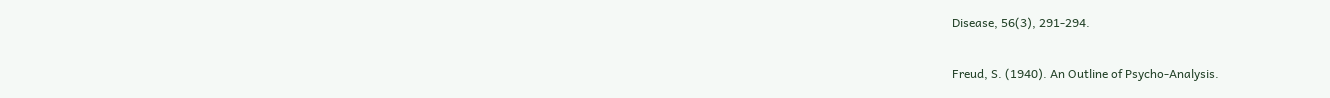Disease, 56(3), 291-294.

Freud, S. (1940). An Outline of Psycho-Analysis.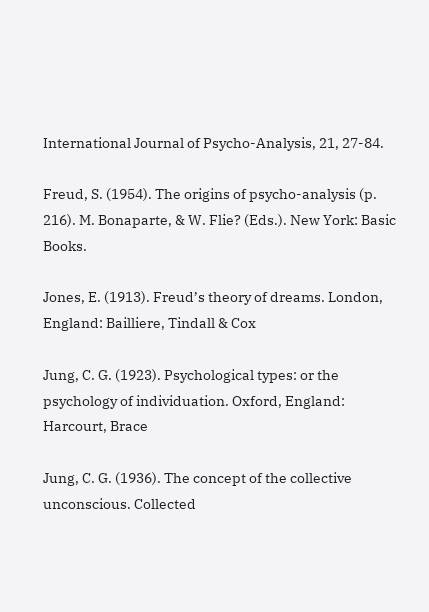International Journal of Psycho-Analysis, 21, 27-84.

Freud, S. (1954). The origins of psycho-analysis (p. 216). M. Bonaparte, & W. Flie? (Eds.). New York: Basic Books.

Jones, E. (1913). Freud’s theory of dreams. London, England: Bailliere, Tindall & Cox

Jung, C. G. (1923). Psychological types: or the psychology of individuation. Oxford, England: Harcourt, Brace

Jung, C. G. (1936). The concept of the collective unconscious. Collected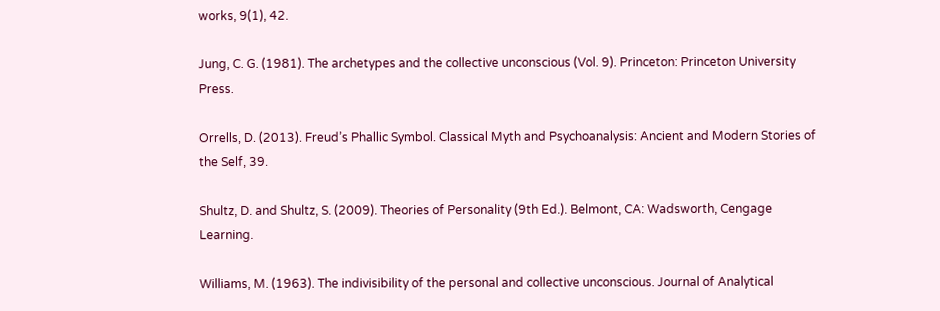works, 9(1), 42.

Jung, C. G. (1981). The archetypes and the collective unconscious (Vol. 9). Princeton: Princeton University Press.

Orrells, D. (2013). Freud’s Phallic Symbol. Classical Myth and Psychoanalysis: Ancient and Modern Stories of the Self, 39.

Shultz, D. and Shultz, S. (2009). Theories of Personality (9th Ed.). Belmont, CA: Wadsworth, Cengage Learning.

Williams, M. (1963). The indivisibility of the personal and collective unconscious. Journal of Analytical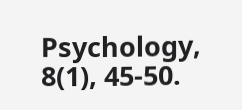Psychology, 8(1), 45-50.